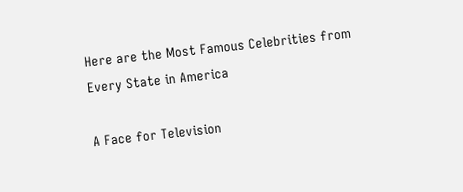Here are the Most Famous Celebrities from Every State in America

A Face for Television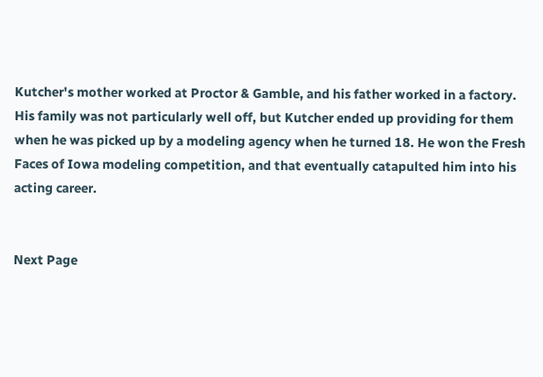Kutcher's mother worked at Proctor & Gamble, and his father worked in a factory. His family was not particularly well off, but Kutcher ended up providing for them when he was picked up by a modeling agency when he turned 18. He won the Fresh Faces of Iowa modeling competition, and that eventually catapulted him into his acting career.


Next Page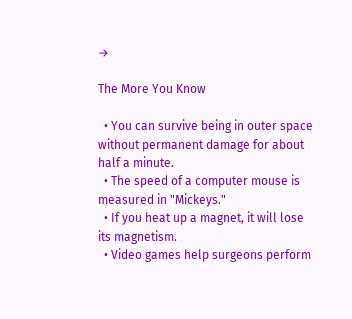→

The More You Know

  • You can survive being in outer space without permanent damage for about half a minute.
  • The speed of a computer mouse is measured in "Mickeys."
  • If you heat up a magnet, it will lose its magnetism.
  • Video games help surgeons perform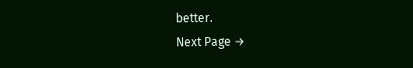better.
Next Page →